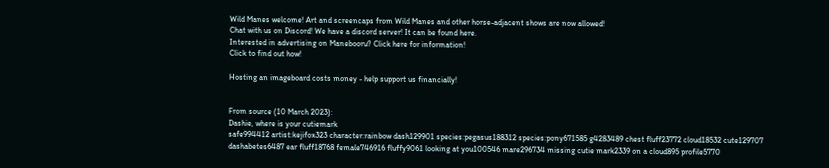Wild Manes welcome! Art and screencaps from Wild Manes and other horse-adjacent shows are now allowed!
Chat with us on Discord! We have a discord server! It can be found here.
Interested in advertising on Manebooru? Click here for information!
Click to find out how!

Hosting an imageboard costs money - help support us financially!


From source (10 March 2023):
Dashie, where is your cutiemark
safe994412 artist:kejifox323 character:rainbow dash129901 species:pegasus188312 species:pony671585 g4283489 chest fluff23772 cloud18532 cute129707 dashabetes6487 ear fluff18768 female746916 fluffy9061 looking at you100546 mare296734 missing cutie mark2339 on a cloud895 profile5770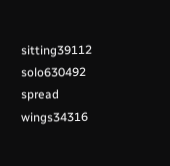sitting39112 solo630492 spread wings34316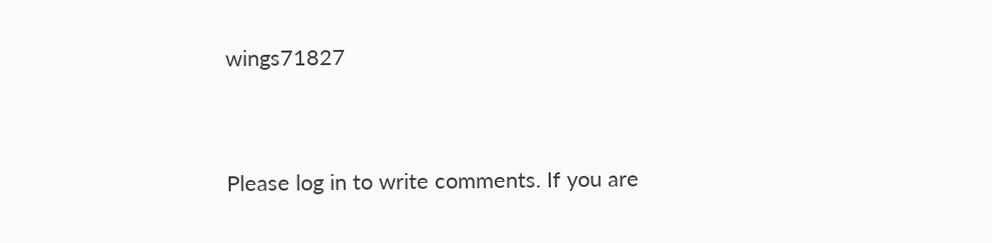wings71827


Please log in to write comments. If you are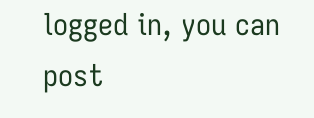logged in, you can post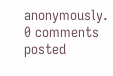anonymously.
0 comments posted